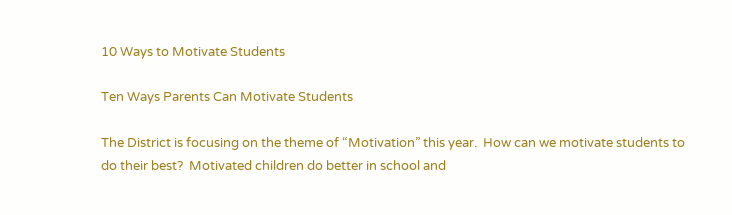10 Ways to Motivate Students

Ten Ways Parents Can Motivate Students

The District is focusing on the theme of “Motivation” this year.  How can we motivate students to do their best?  Motivated children do better in school and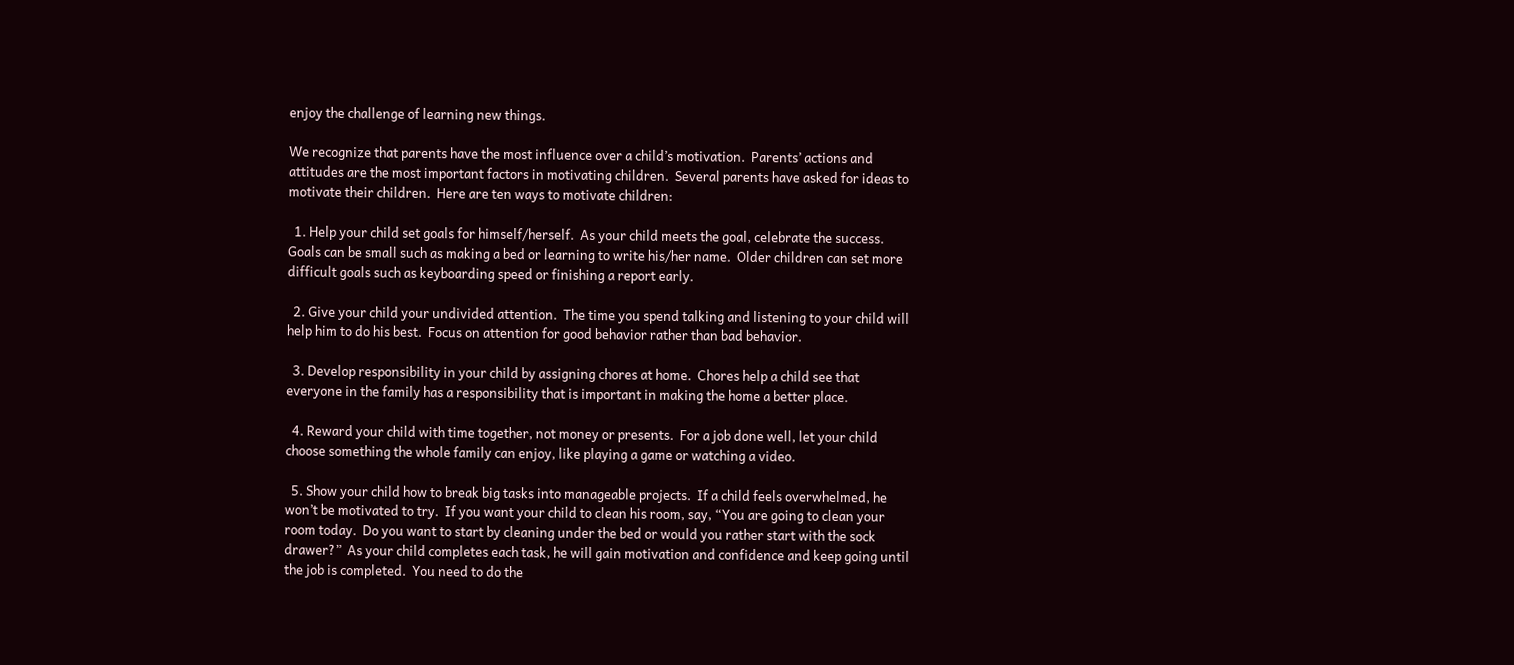enjoy the challenge of learning new things.

We recognize that parents have the most influence over a child’s motivation.  Parents’ actions and attitudes are the most important factors in motivating children.  Several parents have asked for ideas to motivate their children.  Here are ten ways to motivate children:

  1. Help your child set goals for himself/herself.  As your child meets the goal, celebrate the success.  Goals can be small such as making a bed or learning to write his/her name.  Older children can set more difficult goals such as keyboarding speed or finishing a report early.

  2. Give your child your undivided attention.  The time you spend talking and listening to your child will help him to do his best.  Focus on attention for good behavior rather than bad behavior.

  3. Develop responsibility in your child by assigning chores at home.  Chores help a child see that everyone in the family has a responsibility that is important in making the home a better place.

  4. Reward your child with time together, not money or presents.  For a job done well, let your child choose something the whole family can enjoy, like playing a game or watching a video.

  5. Show your child how to break big tasks into manageable projects.  If a child feels overwhelmed, he won’t be motivated to try.  If you want your child to clean his room, say, “You are going to clean your room today.  Do you want to start by cleaning under the bed or would you rather start with the sock drawer?”  As your child completes each task, he will gain motivation and confidence and keep going until the job is completed.  You need to do the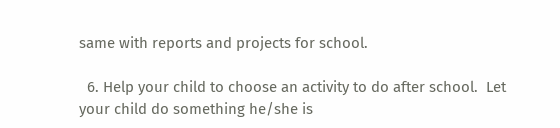same with reports and projects for school.

  6. Help your child to choose an activity to do after school.  Let your child do something he/she is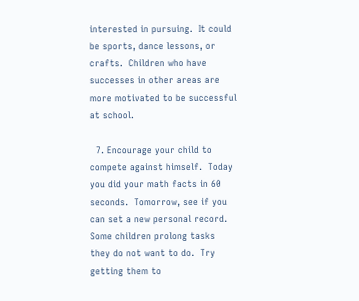interested in pursuing.  It could be sports, dance lessons, or crafts.  Children who have successes in other areas are more motivated to be successful at school.

  7. Encourage your child to compete against himself.  Today you did your math facts in 60 seconds.  Tomorrow, see if you can set a new personal record.  Some children prolong tasks they do not want to do.  Try getting them to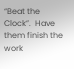“Beat the Clock”.  Have them finish the work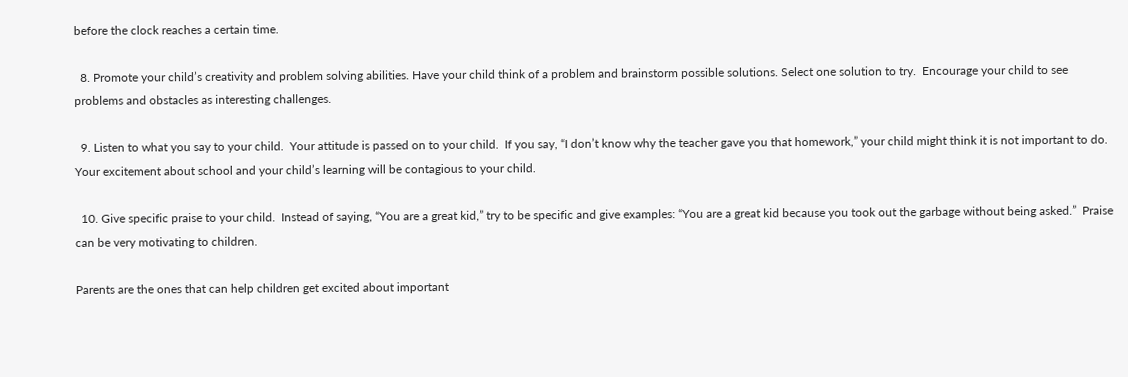before the clock reaches a certain time.

  8. Promote your child’s creativity and problem solving abilities. Have your child think of a problem and brainstorm possible solutions. Select one solution to try.  Encourage your child to see problems and obstacles as interesting challenges.

  9. Listen to what you say to your child.  Your attitude is passed on to your child.  If you say, “I don’t know why the teacher gave you that homework,” your child might think it is not important to do.  Your excitement about school and your child’s learning will be contagious to your child.

  10. Give specific praise to your child.  Instead of saying, “You are a great kid,” try to be specific and give examples: “You are a great kid because you took out the garbage without being asked.”  Praise can be very motivating to children.

Parents are the ones that can help children get excited about important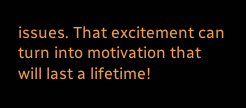issues. That excitement can turn into motivation that will last a lifetime!